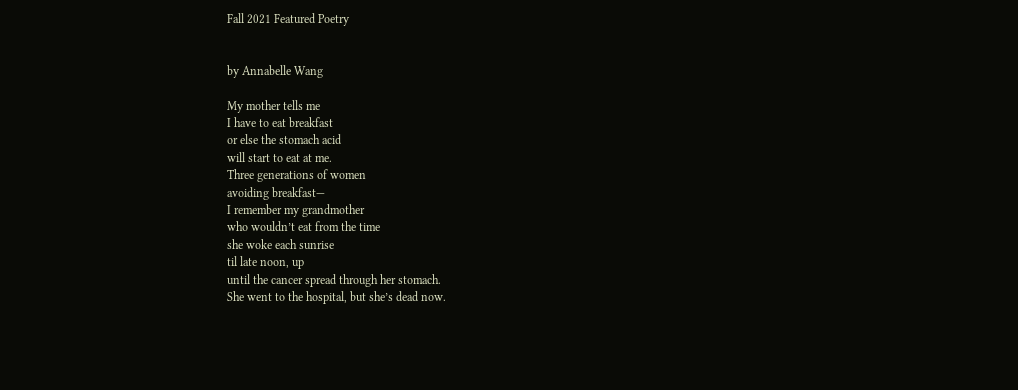Fall 2021 Featured Poetry


by Annabelle Wang

My mother tells me
I have to eat breakfast
or else the stomach acid
will start to eat at me.
Three generations of women
avoiding breakfast—
I remember my grandmother
who wouldn’t eat from the time
she woke each sunrise
til late noon, up
until the cancer spread through her stomach.
She went to the hospital, but she’s dead now.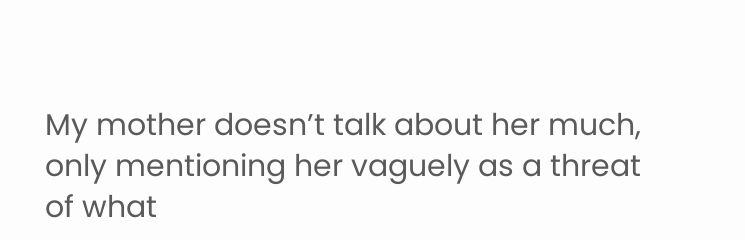My mother doesn’t talk about her much,
only mentioning her vaguely as a threat
of what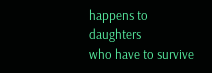happens to daughters
who have to survive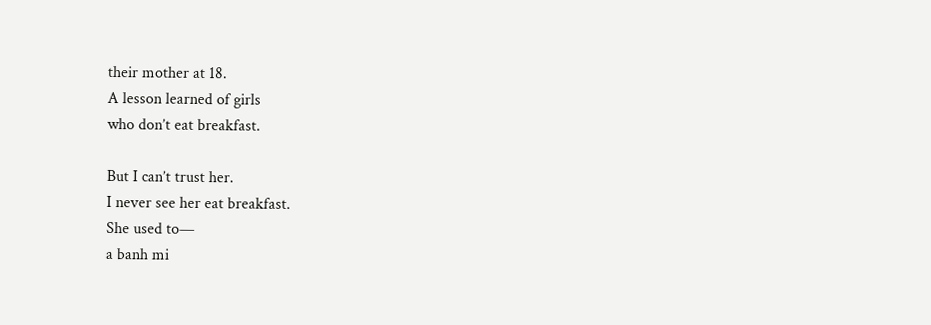their mother at 18.
A lesson learned of girls
who don’t eat breakfast.

But I can’t trust her.
I never see her eat breakfast.
She used to—
a banh mi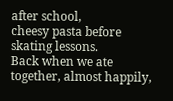after school,
cheesy pasta before skating lessons.
Back when we ate together, almost happily,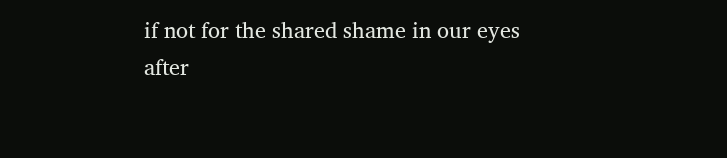if not for the shared shame in our eyes
after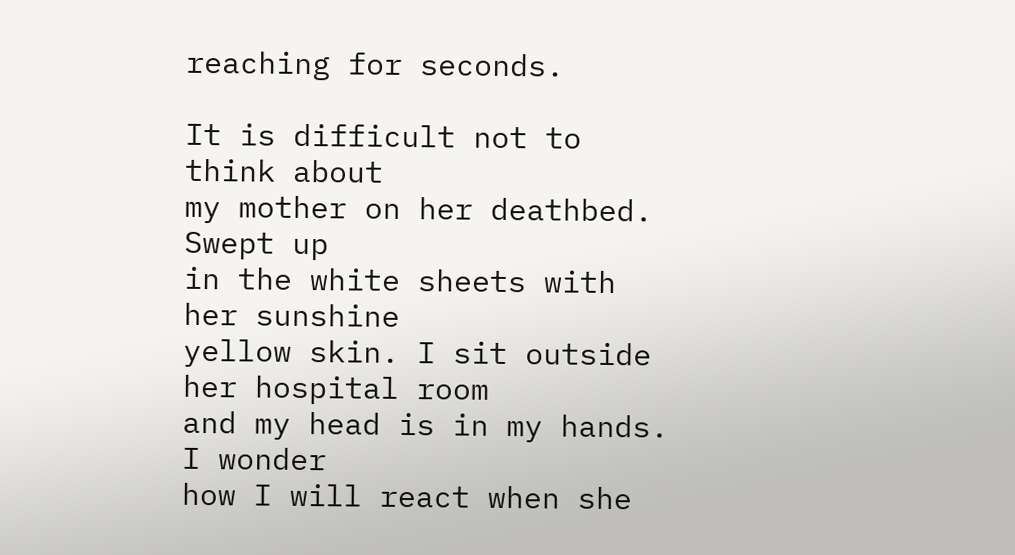reaching for seconds.

It is difficult not to think about
my mother on her deathbed. Swept up
in the white sheets with her sunshine
yellow skin. I sit outside her hospital room
and my head is in my hands. I wonder
how I will react when she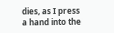dies, as I press
a hand into the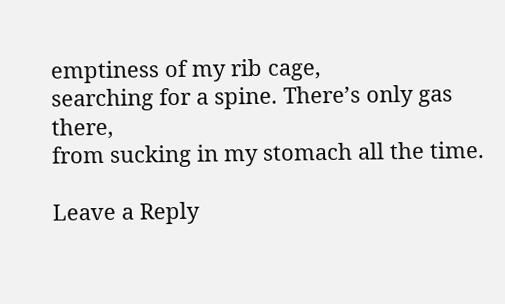emptiness of my rib cage,
searching for a spine. There’s only gas there,
from sucking in my stomach all the time.

Leave a Reply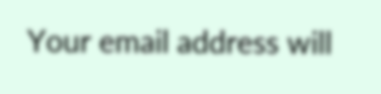Your email address will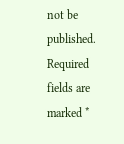not be published. Required fields are marked *